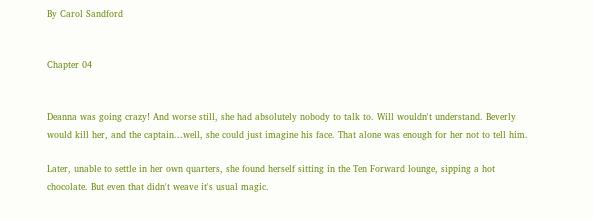By Carol Sandford


Chapter 04


Deanna was going crazy! And worse still, she had absolutely nobody to talk to. Will wouldn't understand. Beverly would kill her, and the captain...well, she could just imagine his face. That alone was enough for her not to tell him.

Later, unable to settle in her own quarters, she found herself sitting in the Ten Forward lounge, sipping a hot chocolate. But even that didn't weave it's usual magic.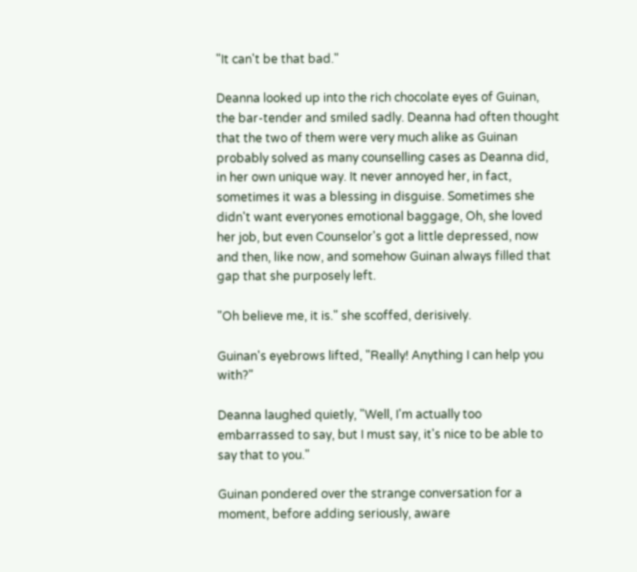"It can't be that bad."

Deanna looked up into the rich chocolate eyes of Guinan, the bar-tender and smiled sadly. Deanna had often thought that the two of them were very much alike as Guinan probably solved as many counselling cases as Deanna did, in her own unique way. It never annoyed her, in fact, sometimes it was a blessing in disguise. Sometimes she didn't want everyones emotional baggage, Oh, she loved her job, but even Counselor's got a little depressed, now and then, like now, and somehow Guinan always filled that gap that she purposely left.

"Oh believe me, it is." she scoffed, derisively.

Guinan's eyebrows lifted, "Really! Anything I can help you with?"

Deanna laughed quietly, "Well, I'm actually too embarrassed to say, but I must say, it's nice to be able to say that to you."

Guinan pondered over the strange conversation for a moment, before adding seriously, aware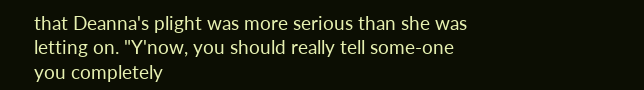that Deanna's plight was more serious than she was letting on. "Y'now, you should really tell some-one you completely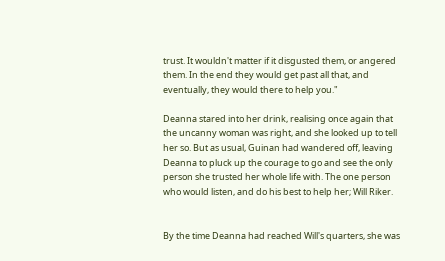trust. It wouldn't matter if it disgusted them, or angered them. In the end they would get past all that, and eventually, they would there to help you."

Deanna stared into her drink, realising once again that the uncanny woman was right, and she looked up to tell her so. But as usual, Guinan had wandered off, leaving Deanna to pluck up the courage to go and see the only person she trusted her whole life with. The one person who would listen, and do his best to help her; Will Riker.


By the time Deanna had reached Will's quarters, she was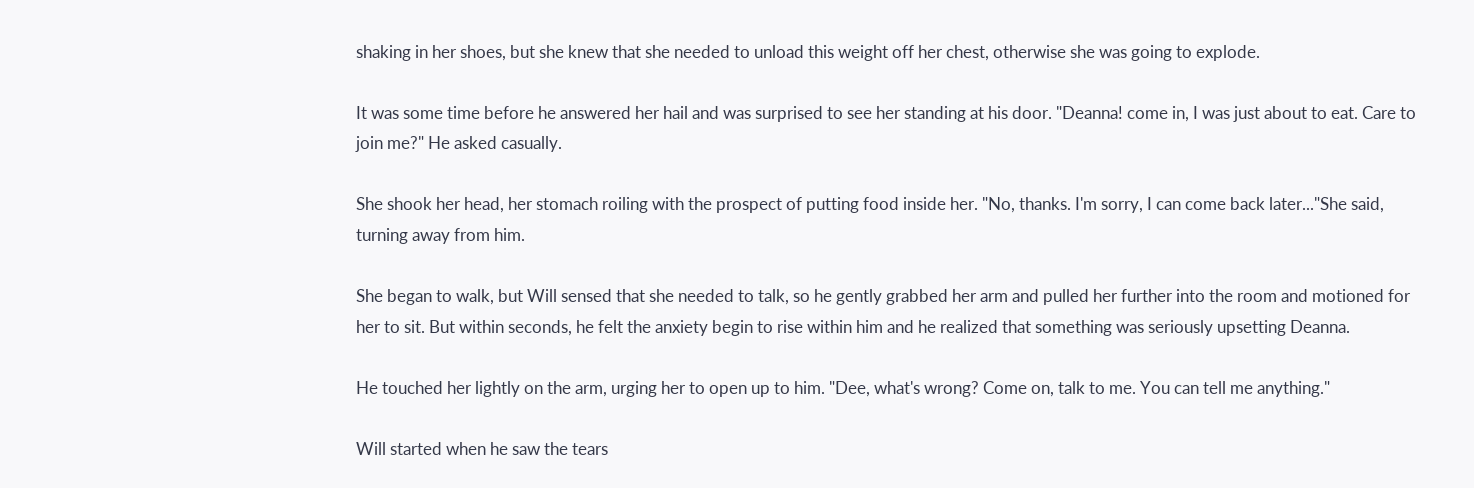shaking in her shoes, but she knew that she needed to unload this weight off her chest, otherwise she was going to explode.

It was some time before he answered her hail and was surprised to see her standing at his door. "Deanna! come in, I was just about to eat. Care to join me?" He asked casually.

She shook her head, her stomach roiling with the prospect of putting food inside her. "No, thanks. I'm sorry, I can come back later..."She said, turning away from him.

She began to walk, but Will sensed that she needed to talk, so he gently grabbed her arm and pulled her further into the room and motioned for her to sit. But within seconds, he felt the anxiety begin to rise within him and he realized that something was seriously upsetting Deanna.

He touched her lightly on the arm, urging her to open up to him. "Dee, what's wrong? Come on, talk to me. You can tell me anything."

Will started when he saw the tears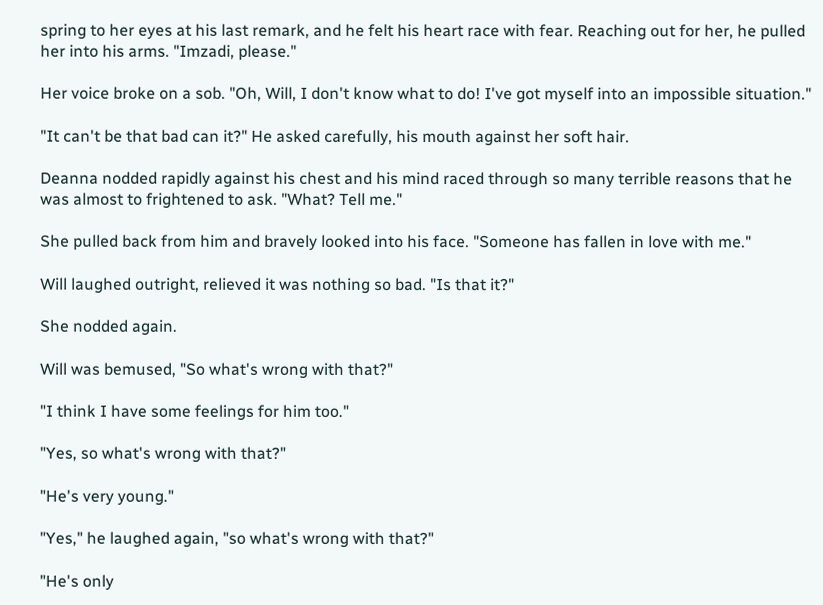spring to her eyes at his last remark, and he felt his heart race with fear. Reaching out for her, he pulled her into his arms. "Imzadi, please."

Her voice broke on a sob. "Oh, Will, I don't know what to do! I've got myself into an impossible situation."

"It can't be that bad can it?" He asked carefully, his mouth against her soft hair.

Deanna nodded rapidly against his chest and his mind raced through so many terrible reasons that he was almost to frightened to ask. "What? Tell me."

She pulled back from him and bravely looked into his face. "Someone has fallen in love with me."

Will laughed outright, relieved it was nothing so bad. "Is that it?"

She nodded again.

Will was bemused, "So what's wrong with that?"

"I think I have some feelings for him too."

"Yes, so what's wrong with that?"

"He's very young."

"Yes," he laughed again, "so what's wrong with that?"

"He's only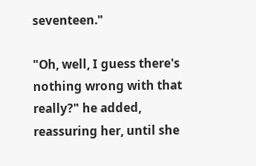seventeen."

"Oh, well, I guess there's nothing wrong with that really?" he added, reassuring her, until she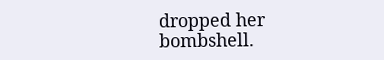dropped her bombshell.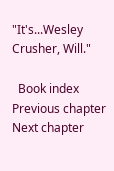"It's...Wesley Crusher, Will."

  Book index   Previous chapter   Next chapter